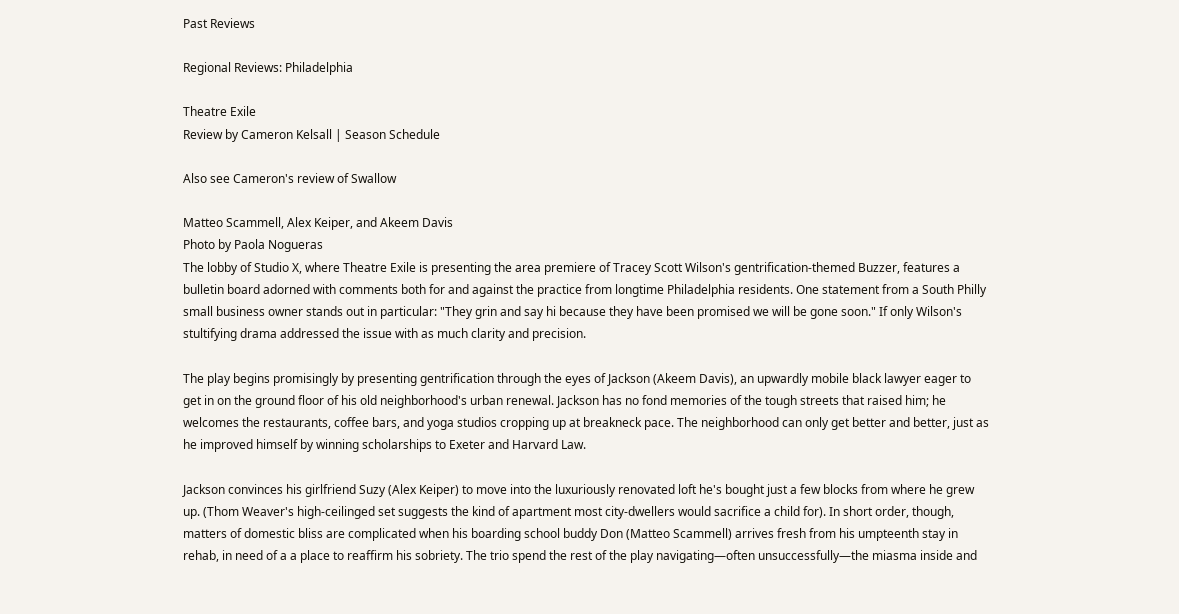Past Reviews

Regional Reviews: Philadelphia

Theatre Exile
Review by Cameron Kelsall | Season Schedule

Also see Cameron's review of Swallow

Matteo Scammell, Alex Keiper, and Akeem Davis
Photo by Paola Nogueras
The lobby of Studio X, where Theatre Exile is presenting the area premiere of Tracey Scott Wilson's gentrification-themed Buzzer, features a bulletin board adorned with comments both for and against the practice from longtime Philadelphia residents. One statement from a South Philly small business owner stands out in particular: "They grin and say hi because they have been promised we will be gone soon." If only Wilson's stultifying drama addressed the issue with as much clarity and precision.

The play begins promisingly by presenting gentrification through the eyes of Jackson (Akeem Davis), an upwardly mobile black lawyer eager to get in on the ground floor of his old neighborhood's urban renewal. Jackson has no fond memories of the tough streets that raised him; he welcomes the restaurants, coffee bars, and yoga studios cropping up at breakneck pace. The neighborhood can only get better and better, just as he improved himself by winning scholarships to Exeter and Harvard Law.

Jackson convinces his girlfriend Suzy (Alex Keiper) to move into the luxuriously renovated loft he's bought just a few blocks from where he grew up. (Thom Weaver's high-ceilinged set suggests the kind of apartment most city-dwellers would sacrifice a child for). In short order, though, matters of domestic bliss are complicated when his boarding school buddy Don (Matteo Scammell) arrives fresh from his umpteenth stay in rehab, in need of a a place to reaffirm his sobriety. The trio spend the rest of the play navigating—often unsuccessfully—the miasma inside and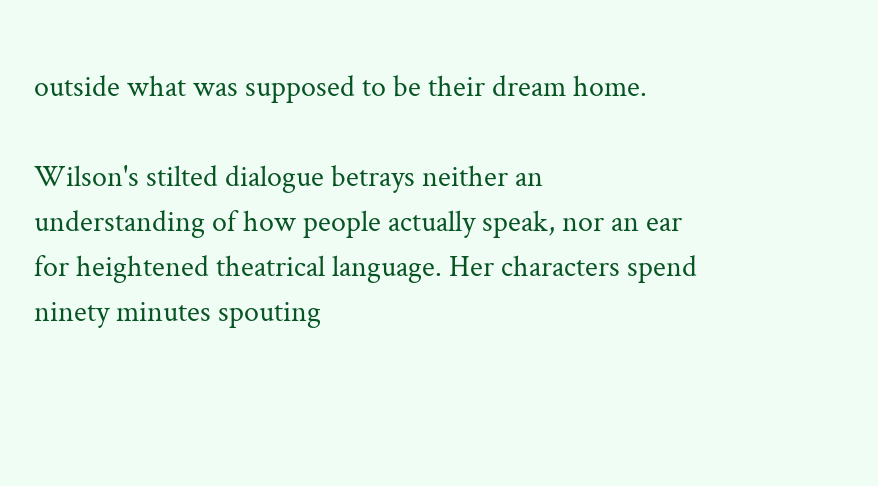outside what was supposed to be their dream home.

Wilson's stilted dialogue betrays neither an understanding of how people actually speak, nor an ear for heightened theatrical language. Her characters spend ninety minutes spouting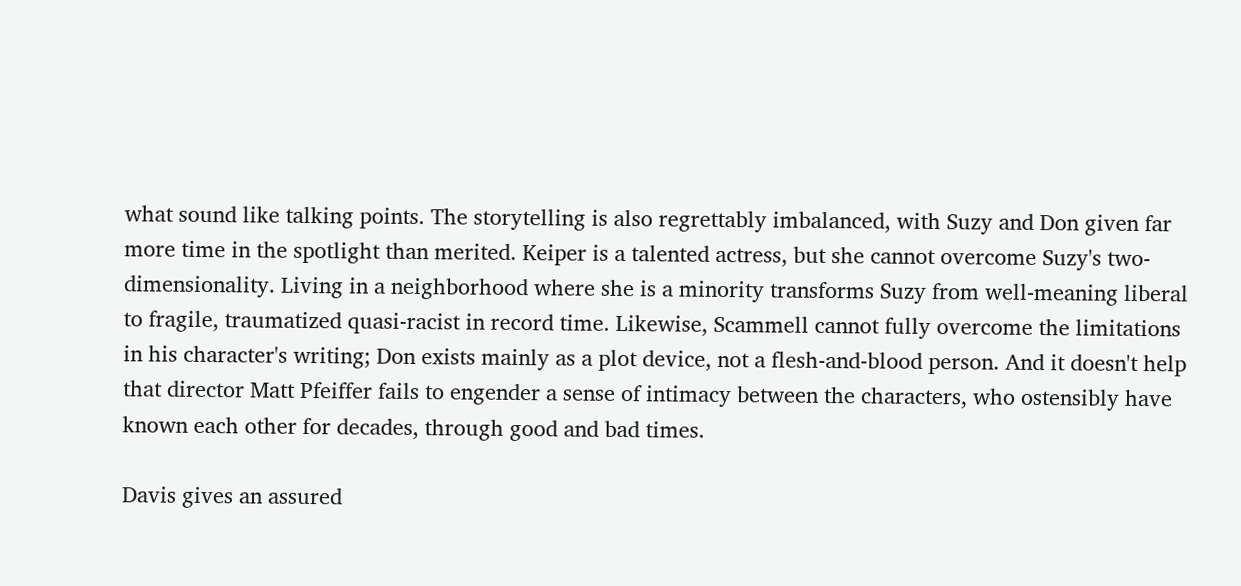what sound like talking points. The storytelling is also regrettably imbalanced, with Suzy and Don given far more time in the spotlight than merited. Keiper is a talented actress, but she cannot overcome Suzy's two-dimensionality. Living in a neighborhood where she is a minority transforms Suzy from well-meaning liberal to fragile, traumatized quasi-racist in record time. Likewise, Scammell cannot fully overcome the limitations in his character's writing; Don exists mainly as a plot device, not a flesh-and-blood person. And it doesn't help that director Matt Pfeiffer fails to engender a sense of intimacy between the characters, who ostensibly have known each other for decades, through good and bad times.

Davis gives an assured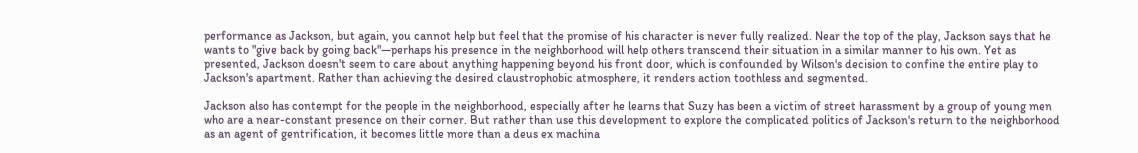performance as Jackson, but again, you cannot help but feel that the promise of his character is never fully realized. Near the top of the play, Jackson says that he wants to "give back by going back"—perhaps his presence in the neighborhood will help others transcend their situation in a similar manner to his own. Yet as presented, Jackson doesn't seem to care about anything happening beyond his front door, which is confounded by Wilson's decision to confine the entire play to Jackson's apartment. Rather than achieving the desired claustrophobic atmosphere, it renders action toothless and segmented.

Jackson also has contempt for the people in the neighborhood, especially after he learns that Suzy has been a victim of street harassment by a group of young men who are a near-constant presence on their corner. But rather than use this development to explore the complicated politics of Jackson's return to the neighborhood as an agent of gentrification, it becomes little more than a deus ex machina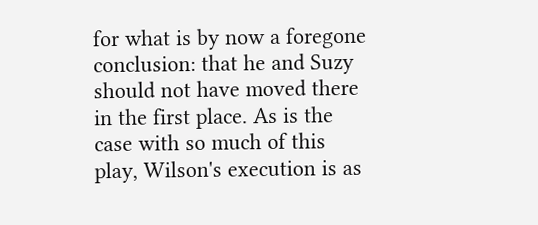for what is by now a foregone conclusion: that he and Suzy should not have moved there in the first place. As is the case with so much of this play, Wilson's execution is as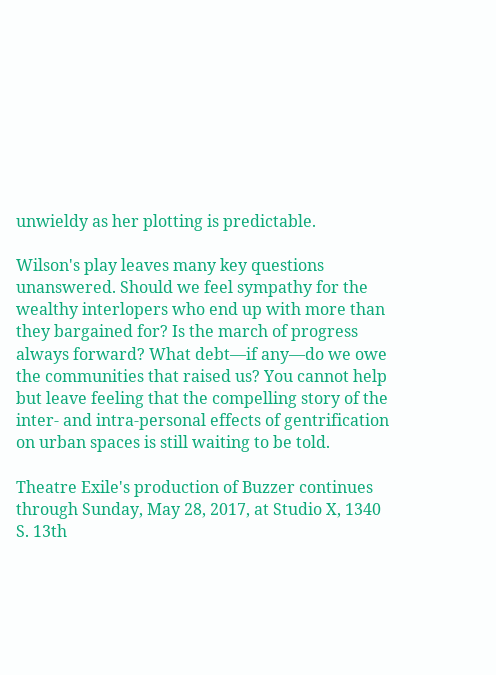unwieldy as her plotting is predictable.

Wilson's play leaves many key questions unanswered. Should we feel sympathy for the wealthy interlopers who end up with more than they bargained for? Is the march of progress always forward? What debt—if any—do we owe the communities that raised us? You cannot help but leave feeling that the compelling story of the inter- and intra-personal effects of gentrification on urban spaces is still waiting to be told.

Theatre Exile's production of Buzzer continues through Sunday, May 28, 2017, at Studio X, 1340 S. 13th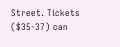Street. Tickets ($35-37) can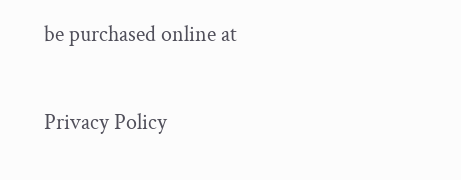be purchased online at

Privacy Policy